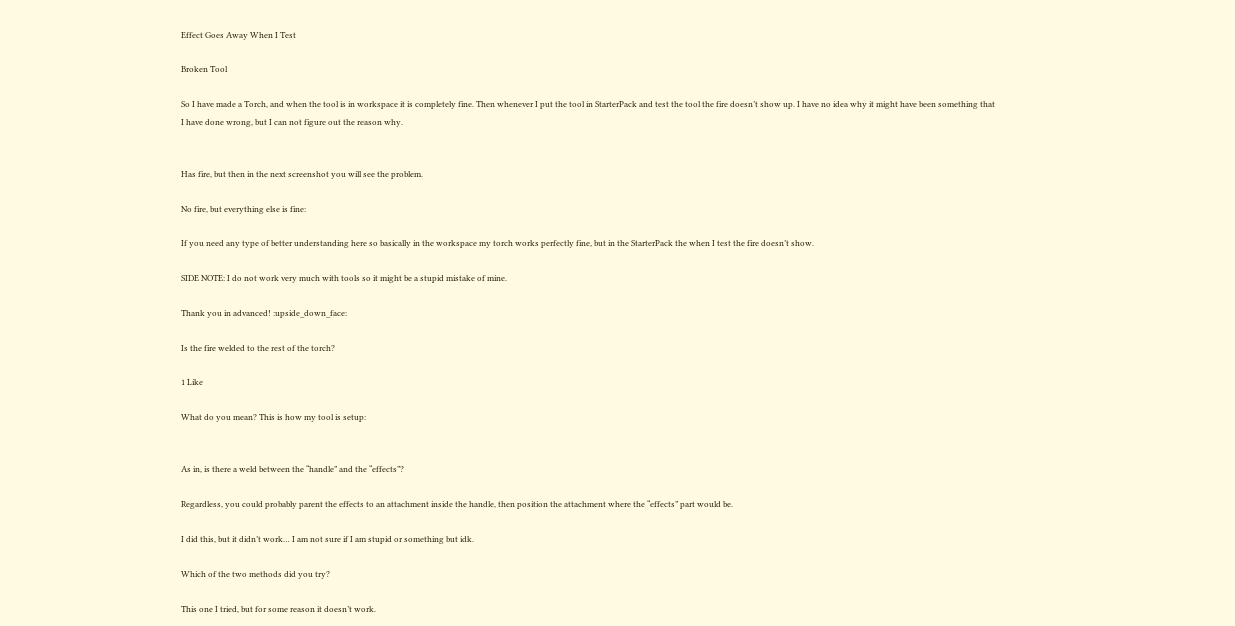Effect Goes Away When I Test

Broken Tool

So I have made a Torch, and when the tool is in workspace it is completely fine. Then whenever I put the tool in StarterPack and test the tool the fire doesn’t show up. I have no idea why it might have been something that I have done wrong, but I can not figure out the reason why.


Has fire, but then in the next screenshot you will see the problem.

No fire, but everything else is fine:

If you need any type of better understanding here so basically in the workspace my torch works perfectly fine, but in the StarterPack the when I test the fire doesn’t show.

SIDE NOTE: I do not work very much with tools so it might be a stupid mistake of mine.

Thank you in advanced! :upside_down_face:

Is the fire welded to the rest of the torch?

1 Like

What do you mean? This is how my tool is setup:


As in, is there a weld between the “handle” and the “effects”?

Regardless, you could probably parent the effects to an attachment inside the handle, then position the attachment where the “effects” part would be.

I did this, but it didn’t work… I am not sure if I am stupid or something but idk.

Which of the two methods did you try?

This one I tried, but for some reason it doesn’t work.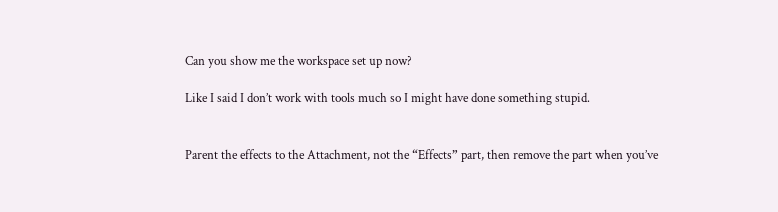Can you show me the workspace set up now?

Like I said I don’t work with tools much so I might have done something stupid.


Parent the effects to the Attachment, not the “Effects” part, then remove the part when you’ve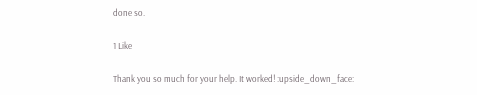done so.

1 Like

Thank you so much for your help. It worked! :upside_down_face: